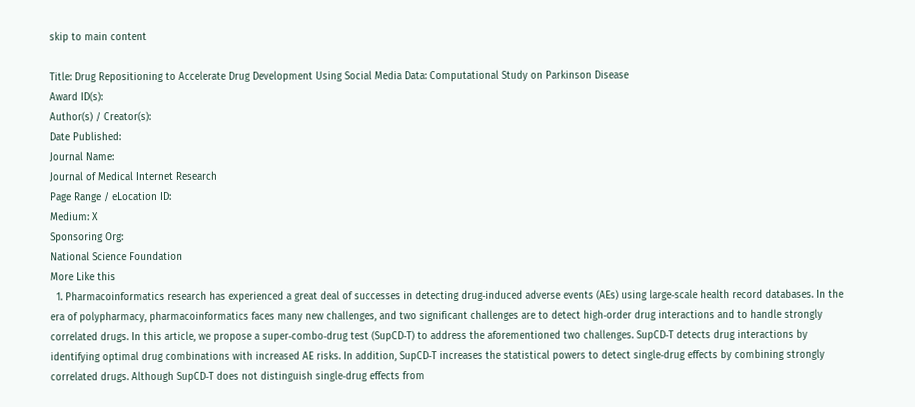skip to main content

Title: Drug Repositioning to Accelerate Drug Development Using Social Media Data: Computational Study on Parkinson Disease
Award ID(s):
Author(s) / Creator(s):
Date Published:
Journal Name:
Journal of Medical Internet Research
Page Range / eLocation ID:
Medium: X
Sponsoring Org:
National Science Foundation
More Like this
  1. Pharmacoinformatics research has experienced a great deal of successes in detecting drug‐induced adverse events (AEs) using large‐scale health record databases. In the era of polypharmacy, pharmacoinformatics faces many new challenges, and two significant challenges are to detect high‐order drug interactions and to handle strongly correlated drugs. In this article, we propose a super‐combo‐drug test (SupCD‐T) to address the aforementioned two challenges. SupCD‐T detects drug interactions by identifying optimal drug combinations with increased AE risks. In addition, SupCD‐T increases the statistical powers to detect single‐drug effects by combining strongly correlated drugs. Although SupCD‐T does not distinguish single‐drug effects from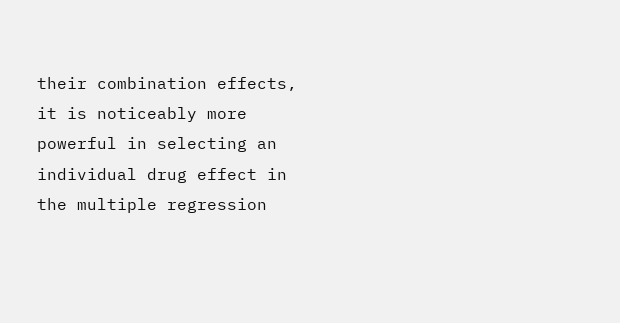their combination effects, it is noticeably more powerful in selecting an individual drug effect in the multiple regression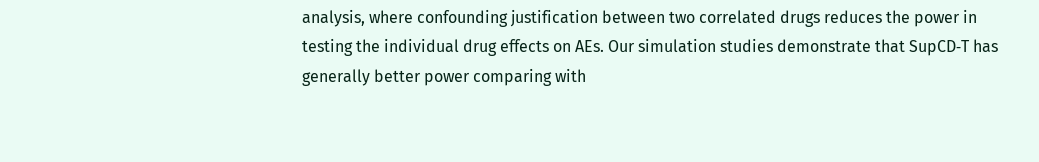analysis, where confounding justification between two correlated drugs reduces the power in testing the individual drug effects on AEs. Our simulation studies demonstrate that SupCD‐T has generally better power comparing with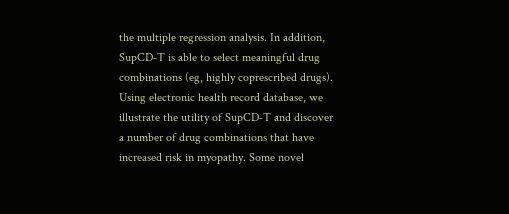the multiple regression analysis. In addition, SupCD‐T is able to select meaningful drug combinations (eg, highly coprescribed drugs). Using electronic health record database, we illustrate the utility of SupCD‐T and discover a number of drug combinations that have increased risk in myopathy. Some novel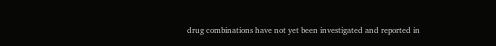drug combinations have not yet been investigated and reported in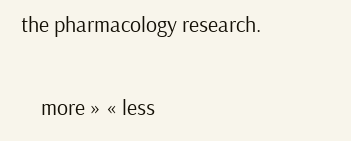the pharmacology research.

    more » « less